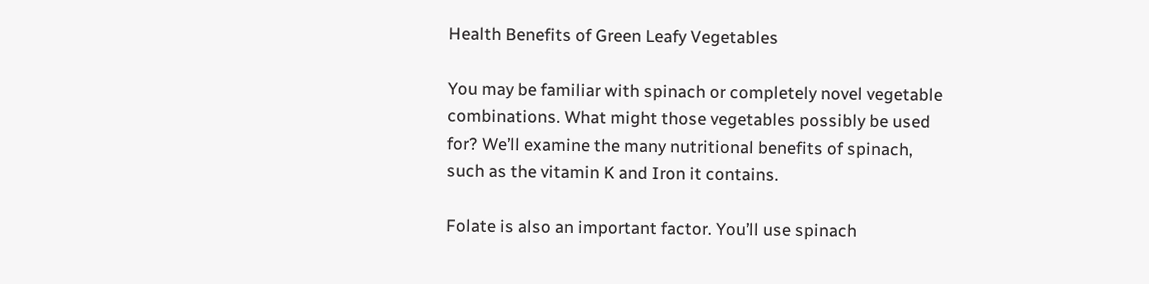Health Benefits of Green Leafy Vegetables

You may be familiar with spinach or completely novel vegetable combinations. What might those vegetables possibly be used for? We’ll examine the many nutritional benefits of spinach, such as the vitamin K and Iron it contains.

Folate is also an important factor. You’ll use spinach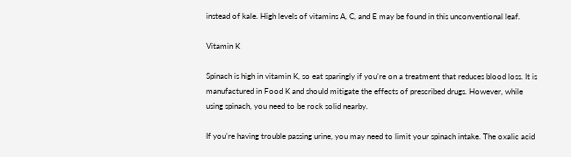instead of kale. High levels of vitamins A, C, and E may be found in this unconventional leaf.

Vitamin K

Spinach is high in vitamin K, so eat sparingly if you’re on a treatment that reduces blood loss. It is manufactured in Food K and should mitigate the effects of prescribed drugs. However, while using spinach, you need to be rock solid nearby.

If you’re having trouble passing urine, you may need to limit your spinach intake. The oxalic acid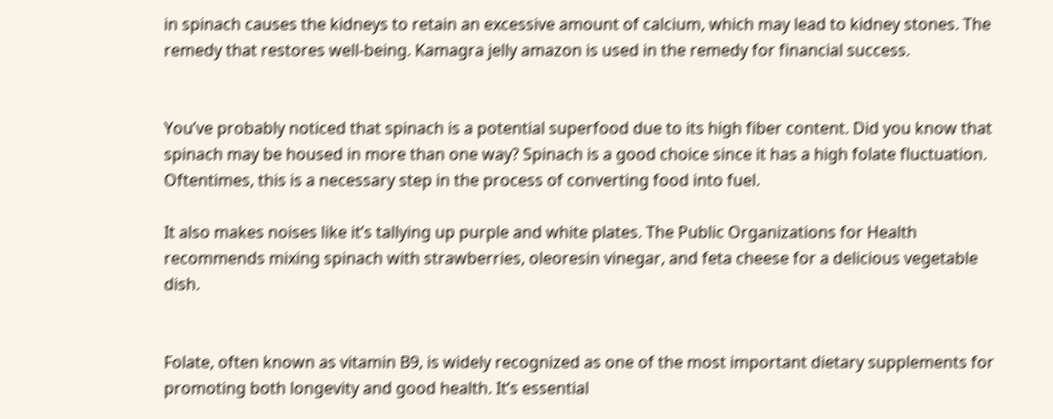in spinach causes the kidneys to retain an excessive amount of calcium, which may lead to kidney stones. The remedy that restores well-being. Kamagra jelly amazon is used in the remedy for financial success.


You’ve probably noticed that spinach is a potential superfood due to its high fiber content. Did you know that spinach may be housed in more than one way? Spinach is a good choice since it has a high folate fluctuation. Oftentimes, this is a necessary step in the process of converting food into fuel.

It also makes noises like it’s tallying up purple and white plates. The Public Organizations for Health recommends mixing spinach with strawberries, oleoresin vinegar, and feta cheese for a delicious vegetable dish.


Folate, often known as vitamin B9, is widely recognized as one of the most important dietary supplements for promoting both longevity and good health. It’s essential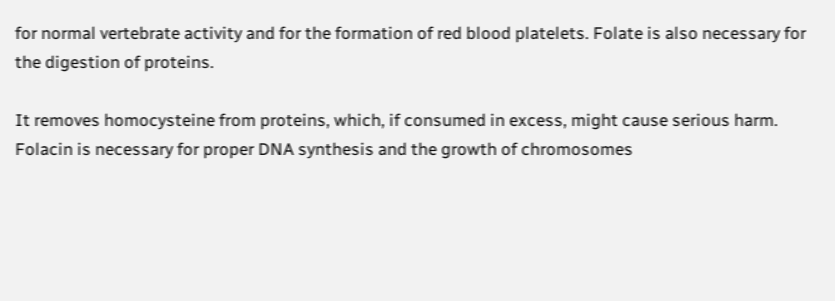for normal vertebrate activity and for the formation of red blood platelets. Folate is also necessary for the digestion of proteins.

It removes homocysteine from proteins, which, if consumed in excess, might cause serious harm. Folacin is necessary for proper DNA synthesis and the growth of chromosomes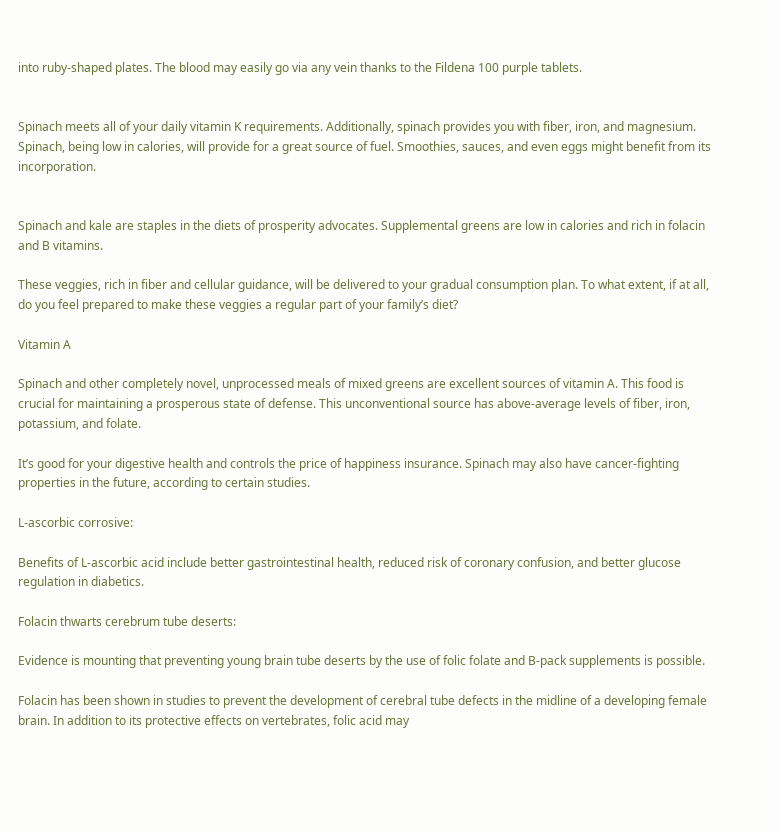into ruby-shaped plates. The blood may easily go via any vein thanks to the Fildena 100 purple tablets.


Spinach meets all of your daily vitamin K requirements. Additionally, spinach provides you with fiber, iron, and magnesium. Spinach, being low in calories, will provide for a great source of fuel. Smoothies, sauces, and even eggs might benefit from its incorporation.


Spinach and kale are staples in the diets of prosperity advocates. Supplemental greens are low in calories and rich in folacin and B vitamins.

These veggies, rich in fiber and cellular guidance, will be delivered to your gradual consumption plan. To what extent, if at all, do you feel prepared to make these veggies a regular part of your family’s diet?

Vitamin A

Spinach and other completely novel, unprocessed meals of mixed greens are excellent sources of vitamin A. This food is crucial for maintaining a prosperous state of defense. This unconventional source has above-average levels of fiber, iron, potassium, and folate.

It’s good for your digestive health and controls the price of happiness insurance. Spinach may also have cancer-fighting properties in the future, according to certain studies.

L-ascorbic corrosive:

Benefits of L-ascorbic acid include better gastrointestinal health, reduced risk of coronary confusion, and better glucose regulation in diabetics.

Folacin thwarts cerebrum tube deserts:

Evidence is mounting that preventing young brain tube deserts by the use of folic folate and B-pack supplements is possible.

Folacin has been shown in studies to prevent the development of cerebral tube defects in the midline of a developing female brain. In addition to its protective effects on vertebrates, folic acid may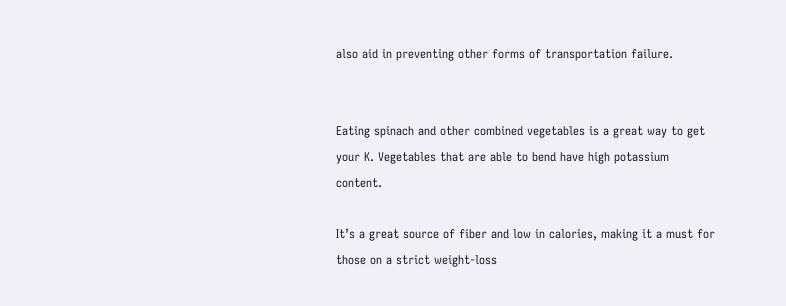also aid in preventing other forms of transportation failure.


Eating spinach and other combined vegetables is a great way to get your K. Vegetables that are able to bend have high potassium content.

It’s a great source of fiber and low in calories, making it a must for those on a strict weight-loss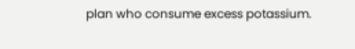plan who consume excess potassium.